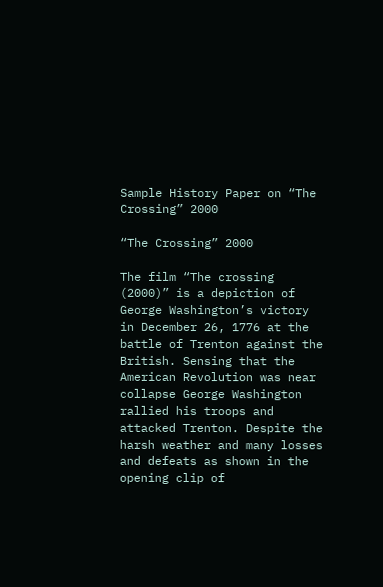Sample History Paper on “The Crossing” 2000

“The Crossing” 2000

The film “The crossing (2000)” is a depiction of George Washington’s victory in December 26, 1776 at the battle of Trenton against the British. Sensing that the American Revolution was near collapse George Washington rallied his troops and attacked Trenton. Despite the harsh weather and many losses and defeats as shown in the opening clip of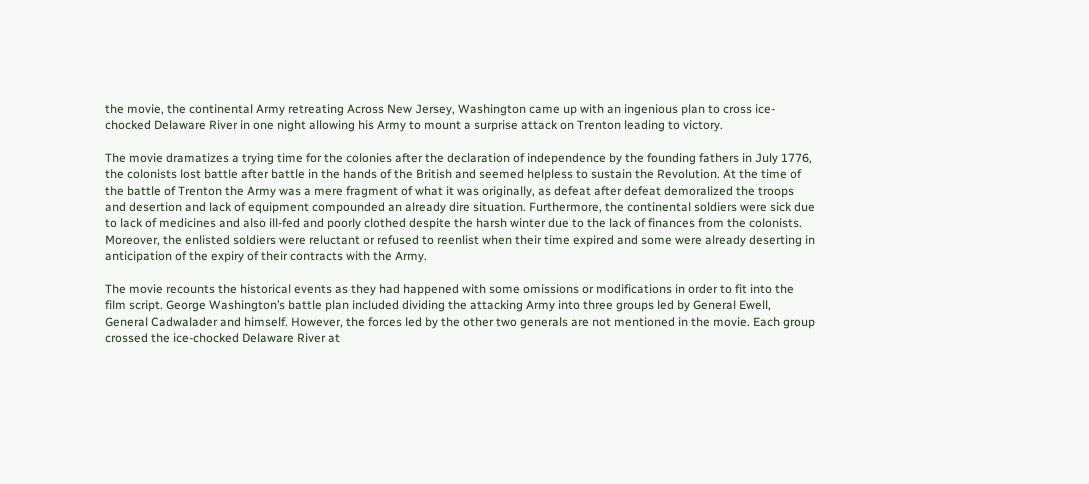the movie, the continental Army retreating Across New Jersey, Washington came up with an ingenious plan to cross ice-chocked Delaware River in one night allowing his Army to mount a surprise attack on Trenton leading to victory.

The movie dramatizes a trying time for the colonies after the declaration of independence by the founding fathers in July 1776, the colonists lost battle after battle in the hands of the British and seemed helpless to sustain the Revolution. At the time of the battle of Trenton the Army was a mere fragment of what it was originally, as defeat after defeat demoralized the troops and desertion and lack of equipment compounded an already dire situation. Furthermore, the continental soldiers were sick due to lack of medicines and also ill-fed and poorly clothed despite the harsh winter due to the lack of finances from the colonists. Moreover, the enlisted soldiers were reluctant or refused to reenlist when their time expired and some were already deserting in anticipation of the expiry of their contracts with the Army.

The movie recounts the historical events as they had happened with some omissions or modifications in order to fit into the film script. George Washington’s battle plan included dividing the attacking Army into three groups led by General Ewell, General Cadwalader and himself. However, the forces led by the other two generals are not mentioned in the movie. Each group crossed the ice-chocked Delaware River at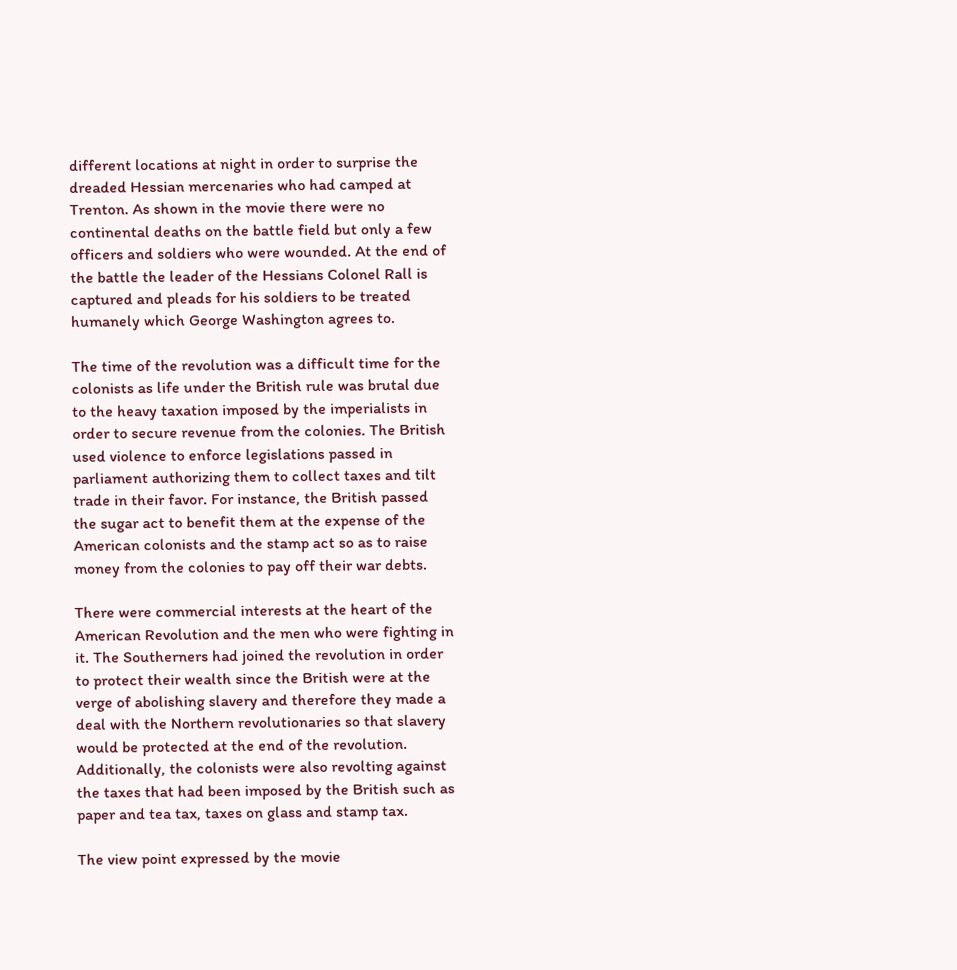different locations at night in order to surprise the dreaded Hessian mercenaries who had camped at Trenton. As shown in the movie there were no continental deaths on the battle field but only a few officers and soldiers who were wounded. At the end of the battle the leader of the Hessians Colonel Rall is captured and pleads for his soldiers to be treated humanely which George Washington agrees to.

The time of the revolution was a difficult time for the colonists as life under the British rule was brutal due to the heavy taxation imposed by the imperialists in order to secure revenue from the colonies. The British used violence to enforce legislations passed in parliament authorizing them to collect taxes and tilt trade in their favor. For instance, the British passed the sugar act to benefit them at the expense of the American colonists and the stamp act so as to raise money from the colonies to pay off their war debts.

There were commercial interests at the heart of the American Revolution and the men who were fighting in it. The Southerners had joined the revolution in order to protect their wealth since the British were at the verge of abolishing slavery and therefore they made a deal with the Northern revolutionaries so that slavery would be protected at the end of the revolution. Additionally, the colonists were also revolting against the taxes that had been imposed by the British such as paper and tea tax, taxes on glass and stamp tax.

The view point expressed by the movie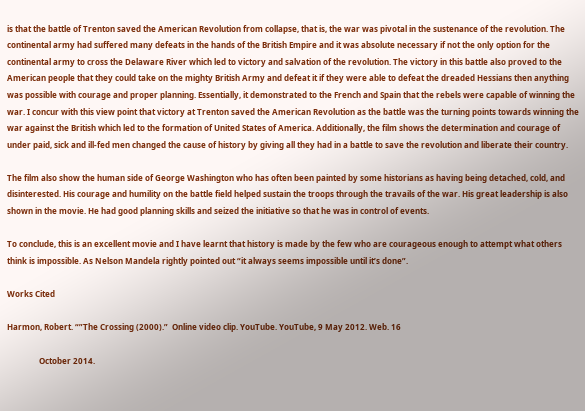is that the battle of Trenton saved the American Revolution from collapse, that is, the war was pivotal in the sustenance of the revolution. The continental army had suffered many defeats in the hands of the British Empire and it was absolute necessary if not the only option for the continental army to cross the Delaware River which led to victory and salvation of the revolution. The victory in this battle also proved to the American people that they could take on the mighty British Army and defeat it if they were able to defeat the dreaded Hessians then anything was possible with courage and proper planning. Essentially, it demonstrated to the French and Spain that the rebels were capable of winning the war. I concur with this view point that victory at Trenton saved the American Revolution as the battle was the turning points towards winning the war against the British which led to the formation of United States of America. Additionally, the film shows the determination and courage of under paid, sick and ill-fed men changed the cause of history by giving all they had in a battle to save the revolution and liberate their country.

The film also show the human side of George Washington who has often been painted by some historians as having being detached, cold, and disinterested. His courage and humility on the battle field helped sustain the troops through the travails of the war. His great leadership is also shown in the movie. He had good planning skills and seized the initiative so that he was in control of events.

To conclude, this is an excellent movie and I have learnt that history is made by the few who are courageous enough to attempt what others think is impossible. As Nelson Mandela rightly pointed out “it always seems impossible until it’s done”.

Works Cited

Harmon, Robert. “”The Crossing (2000).”  Online video clip. YouTube. YouTube, 9 May 2012. Web. 16

                October 2014.